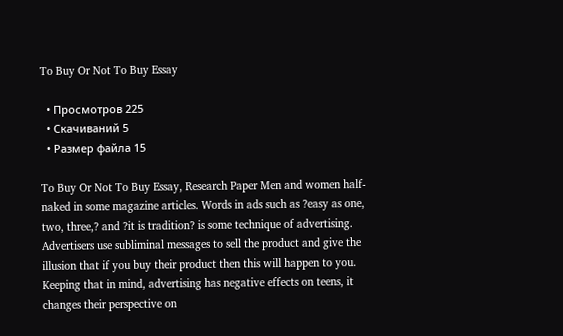To Buy Or Not To Buy Essay

  • Просмотров 225
  • Скачиваний 5
  • Размер файла 15

To Buy Or Not To Buy Essay, Research Paper Men and women half-naked in some magazine articles. Words in ads such as ?easy as one, two, three,? and ?it is tradition? is some technique of advertising. Advertisers use subliminal messages to sell the product and give the illusion that if you buy their product then this will happen to you. Keeping that in mind, advertising has negative effects on teens, it changes their perspective on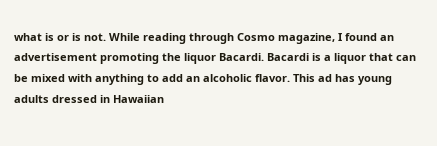what is or is not. While reading through Cosmo magazine, I found an advertisement promoting the liquor Bacardi. Bacardi is a liquor that can be mixed with anything to add an alcoholic flavor. This ad has young adults dressed in Hawaiian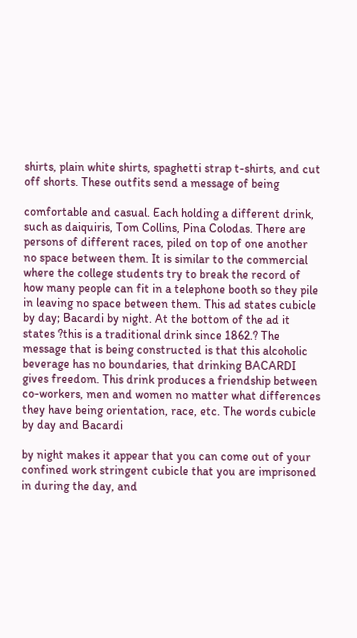shirts, plain white shirts, spaghetti strap t-shirts, and cut off shorts. These outfits send a message of being

comfortable and casual. Each holding a different drink, such as daiquiris, Tom Collins, Pina Colodas. There are persons of different races, piled on top of one another no space between them. It is similar to the commercial where the college students try to break the record of how many people can fit in a telephone booth so they pile in leaving no space between them. This ad states cubicle by day; Bacardi by night. At the bottom of the ad it states ?this is a traditional drink since 1862.? The message that is being constructed is that this alcoholic beverage has no boundaries, that drinking BACARDI gives freedom. This drink produces a friendship between co-workers, men and women no matter what differences they have being orientation, race, etc. The words cubicle by day and Bacardi

by night makes it appear that you can come out of your confined work stringent cubicle that you are imprisoned in during the day, and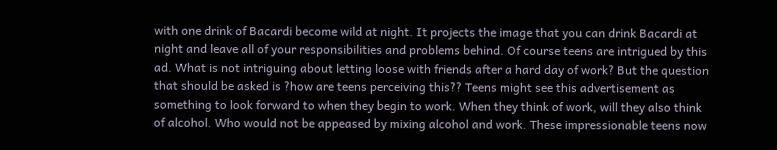with one drink of Bacardi become wild at night. It projects the image that you can drink Bacardi at night and leave all of your responsibilities and problems behind. Of course teens are intrigued by this ad. What is not intriguing about letting loose with friends after a hard day of work? But the question that should be asked is ?how are teens perceiving this?? Teens might see this advertisement as something to look forward to when they begin to work. When they think of work, will they also think of alcohol. Who would not be appeased by mixing alcohol and work. These impressionable teens now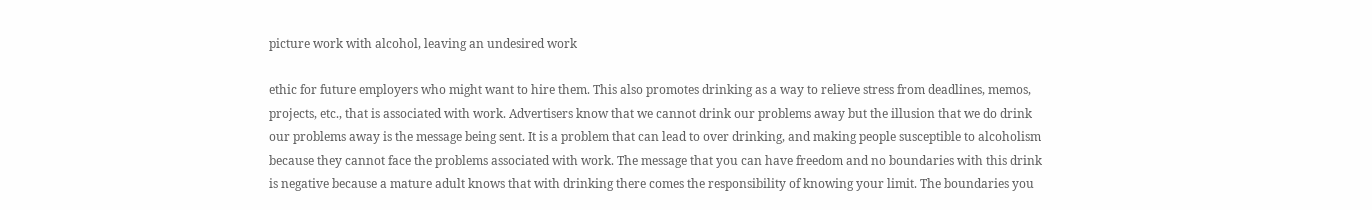picture work with alcohol, leaving an undesired work

ethic for future employers who might want to hire them. This also promotes drinking as a way to relieve stress from deadlines, memos, projects, etc., that is associated with work. Advertisers know that we cannot drink our problems away but the illusion that we do drink our problems away is the message being sent. It is a problem that can lead to over drinking, and making people susceptible to alcoholism because they cannot face the problems associated with work. The message that you can have freedom and no boundaries with this drink is negative because a mature adult knows that with drinking there comes the responsibility of knowing your limit. The boundaries you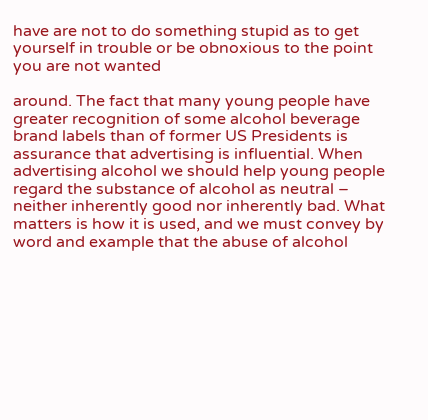have are not to do something stupid as to get yourself in trouble or be obnoxious to the point you are not wanted

around. The fact that many young people have greater recognition of some alcohol beverage brand labels than of former US Presidents is assurance that advertising is influential. When advertising alcohol we should help young people regard the substance of alcohol as neutral – neither inherently good nor inherently bad. What matters is how it is used, and we must convey by word and example that the abuse of alcohol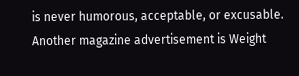is never humorous, acceptable, or excusable. Another magazine advertisement is Weight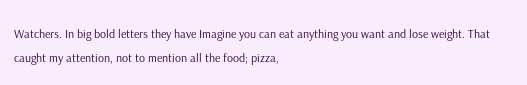Watchers. In big bold letters they have Imagine you can eat anything you want and lose weight. That caught my attention, not to mention all the food; pizza,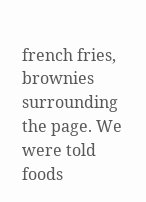french fries, brownies surrounding the page. We were told foods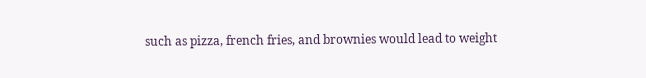such as pizza, french fries, and brownies would lead to weight